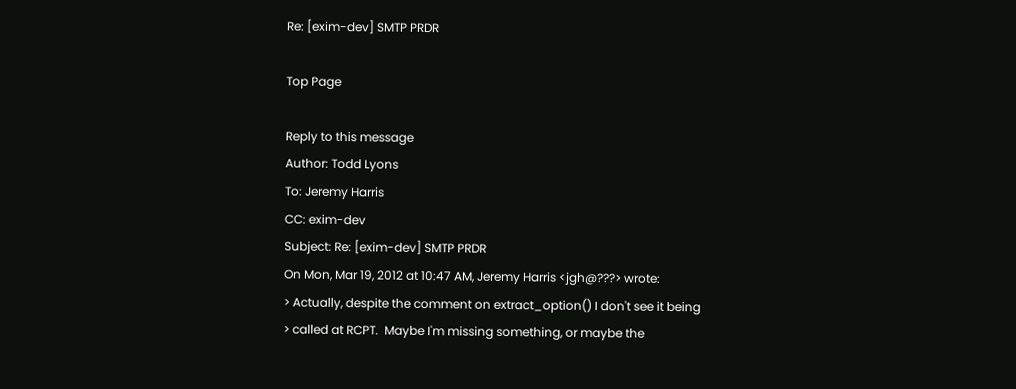Re: [exim-dev] SMTP PRDR

Top Page

Reply to this message
Author: Todd Lyons
To: Jeremy Harris
CC: exim-dev
Subject: Re: [exim-dev] SMTP PRDR
On Mon, Mar 19, 2012 at 10:47 AM, Jeremy Harris <jgh@???> wrote:
> Actually, despite the comment on extract_option() I don't see it being
> called at RCPT.  Maybe I'm missing something, or maybe the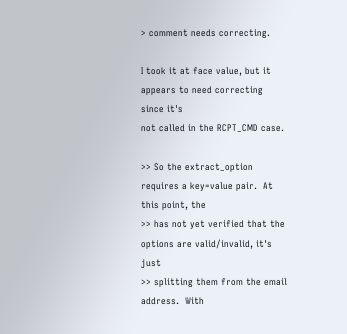> comment needs correcting.

I took it at face value, but it appears to need correcting since it's
not called in the RCPT_CMD case.

>> So the extract_option requires a key=value pair.  At this point, the
>> has not yet verified that the options are valid/invalid, it's just
>> splitting them from the email address.  With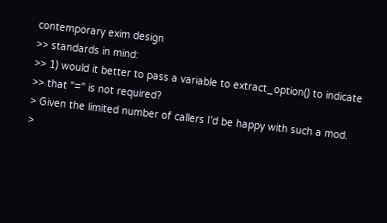contemporary exim design
>> standards in mind:
>> 1) would it better to pass a variable to extract_option() to indicate
>> that "=" is not required?
> Given the limited number of callers I'd be happy with such a mod.
>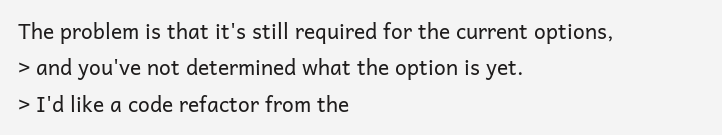The problem is that it's still required for the current options,
> and you've not determined what the option is yet.
> I'd like a code refactor from the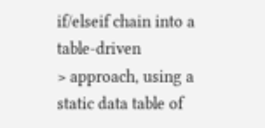if/elseif chain into a table-driven
> approach, using a static data table of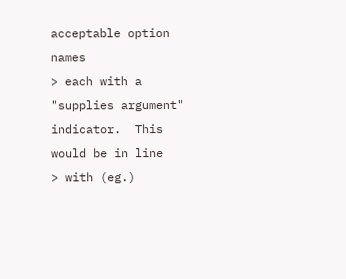acceptable option names
> each with a "supplies argument" indicator.  This would be in line
> with (eg.)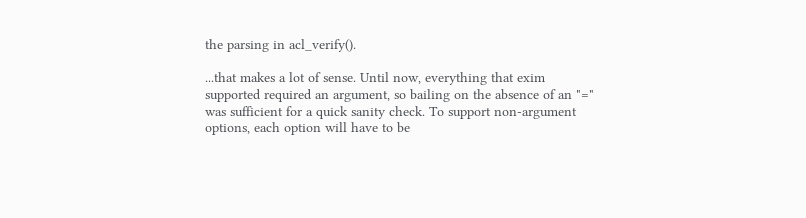the parsing in acl_verify().

...that makes a lot of sense. Until now, everything that exim
supported required an argument, so bailing on the absence of an "="
was sufficient for a quick sanity check. To support non-argument
options, each option will have to be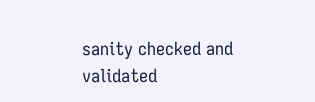sanity checked and validated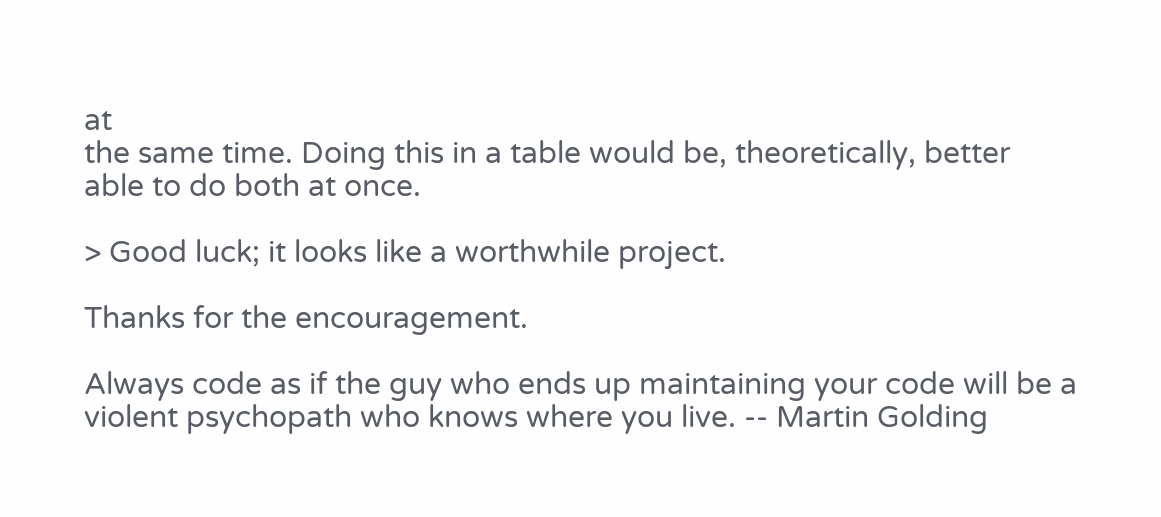at
the same time. Doing this in a table would be, theoretically, better
able to do both at once.

> Good luck; it looks like a worthwhile project.

Thanks for the encouragement.

Always code as if the guy who ends up maintaining your code will be a
violent psychopath who knows where you live. -- Martin Golding